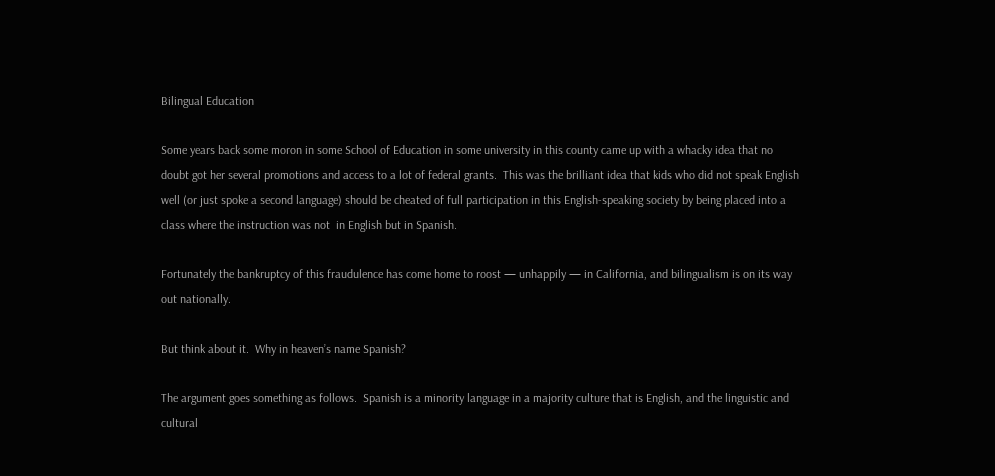Bilingual Education

Some years back some moron in some School of Education in some university in this county came up with a whacky idea that no doubt got her several promotions and access to a lot of federal grants.  This was the brilliant idea that kids who did not speak English well (or just spoke a second language) should be cheated of full participation in this English-speaking society by being placed into a class where the instruction was not  in English but in Spanish.

Fortunately the bankruptcy of this fraudulence has come home to roost — unhappily — in California, and bilingualism is on its way out nationally.

But think about it.  Why in heaven’s name Spanish?

The argument goes something as follows.  Spanish is a minority language in a majority culture that is English, and the linguistic and cultural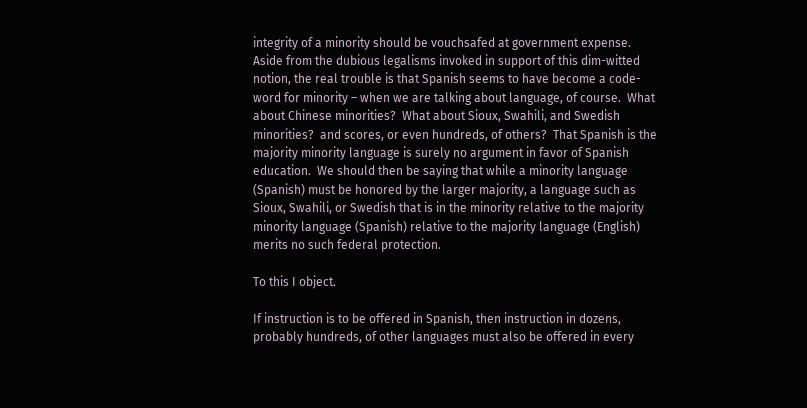integrity of a minority should be vouchsafed at government expense.  Aside from the dubious legalisms invoked in support of this dim-witted notion, the real trouble is that Spanish seems to have become a code-word for minority – when we are talking about language, of course.  What about Chinese minorities?  What about Sioux, Swahili, and Swedish minorities?  and scores, or even hundreds, of others?  That Spanish is the majority minority language is surely no argument in favor of Spanish education.  We should then be saying that while a minority language (Spanish) must be honored by the larger majority, a language such as Sioux, Swahili, or Swedish that is in the minority relative to the majority minority language (Spanish) relative to the majority language (English) merits no such federal protection.

To this I object.

If instruction is to be offered in Spanish, then instruction in dozens, probably hundreds, of other languages must also be offered in every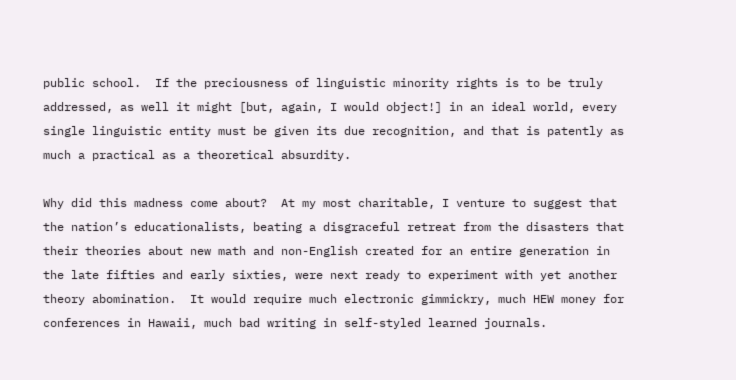public school.  If the preciousness of linguistic minority rights is to be truly addressed, as well it might [but, again, I would object!] in an ideal world, every single linguistic entity must be given its due recognition, and that is patently as much a practical as a theoretical absurdity.

Why did this madness come about?  At my most charitable, I venture to suggest that the nation’s educationalists, beating a disgraceful retreat from the disasters that their theories about new math and non-English created for an entire generation in the late fifties and early sixties, were next ready to experiment with yet another theory abomination.  It would require much electronic gimmickry, much HEW money for conferences in Hawaii, much bad writing in self-styled learned journals.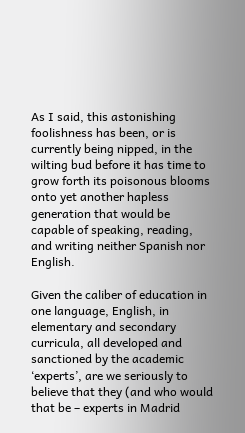As I said, this astonishing foolishness has been, or is currently being nipped, in the wilting bud before it has time to grow forth its poisonous blooms onto yet another hapless generation that would be capable of speaking, reading, and writing neither Spanish nor English.

Given the caliber of education in one language, English, in elementary and secondary curricula, all developed and sanctioned by the academic ‘experts’, are we seriously to believe that they (and who would that be – experts in Madrid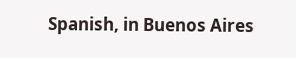Spanish, in Buenos Aires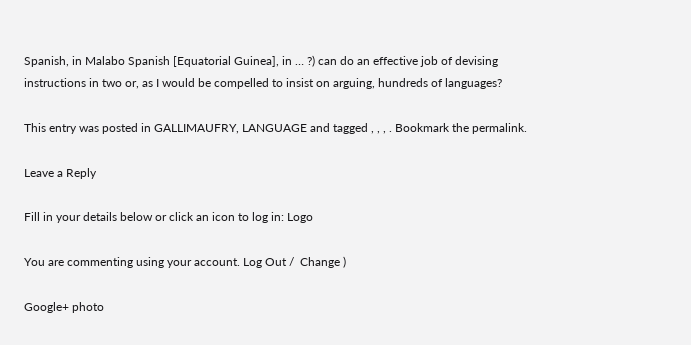Spanish, in Malabo Spanish [Equatorial Guinea], in … ?) can do an effective job of devising instructions in two or, as I would be compelled to insist on arguing, hundreds of languages?

This entry was posted in GALLIMAUFRY, LANGUAGE and tagged , , , . Bookmark the permalink.

Leave a Reply

Fill in your details below or click an icon to log in: Logo

You are commenting using your account. Log Out /  Change )

Google+ photo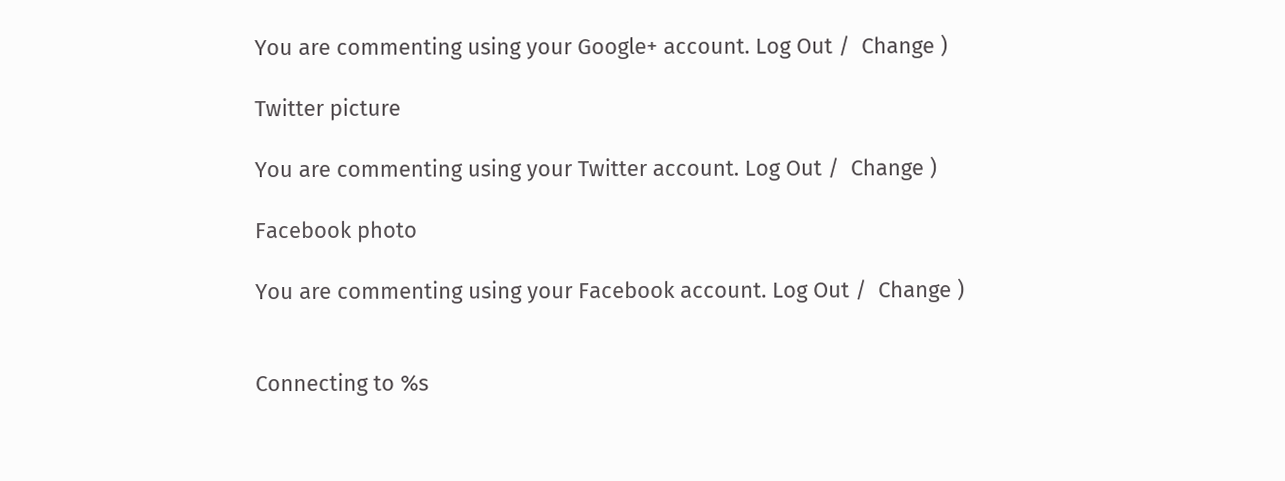You are commenting using your Google+ account. Log Out /  Change )

Twitter picture

You are commenting using your Twitter account. Log Out /  Change )

Facebook photo

You are commenting using your Facebook account. Log Out /  Change )


Connecting to %s